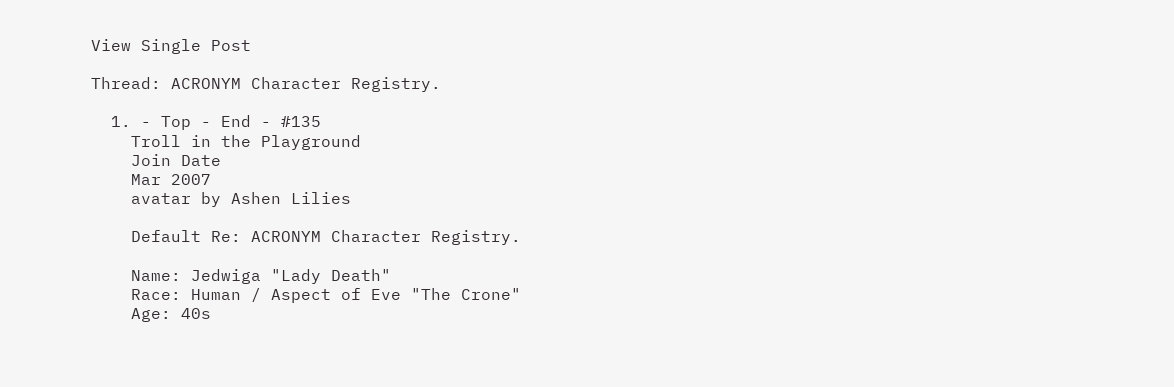View Single Post

Thread: ACRONYM Character Registry.

  1. - Top - End - #135
    Troll in the Playground
    Join Date
    Mar 2007
    avatar by Ashen Lilies

    Default Re: ACRONYM Character Registry.

    Name: Jedwiga "Lady Death"
    Race: Human / Aspect of Eve "The Crone"
    Age: 40s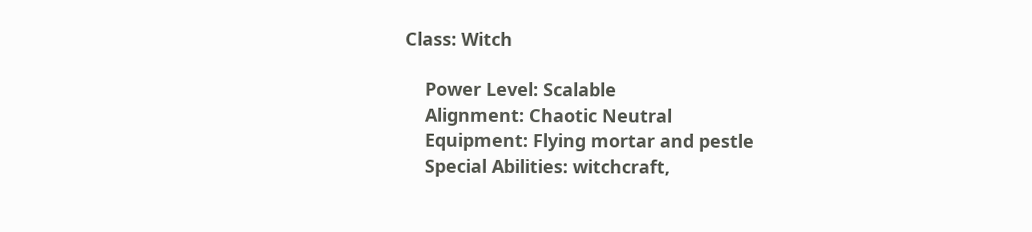Class: Witch

    Power Level: Scalable
    Alignment: Chaotic Neutral
    Equipment: Flying mortar and pestle
    Special Abilities: witchcraft,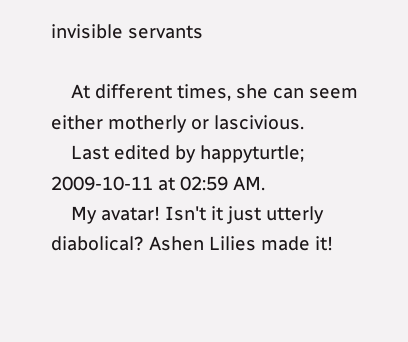invisible servants

    At different times, she can seem either motherly or lascivious.
    Last edited by happyturtle; 2009-10-11 at 02:59 AM.
    My avatar! Isn't it just utterly diabolical? Ashen Lilies made it!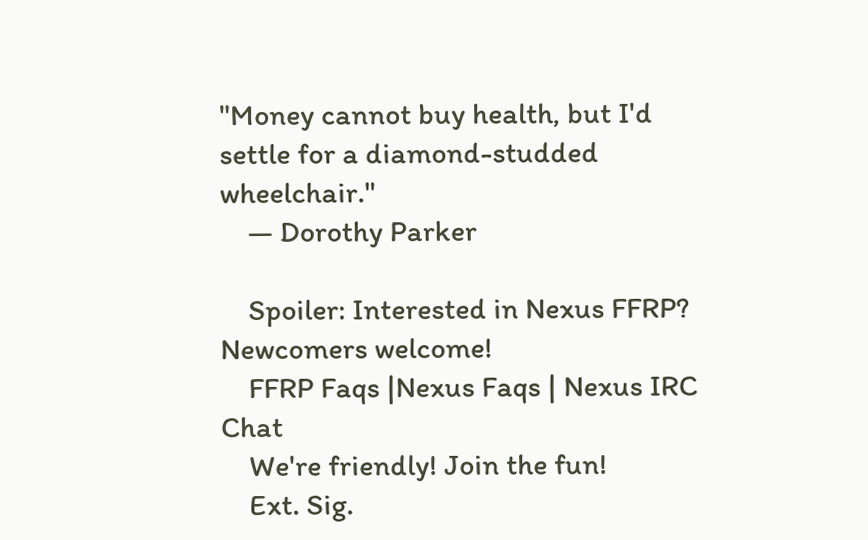"Money cannot buy health, but I'd settle for a diamond-studded wheelchair."
    ― Dorothy Parker

    Spoiler: Interested in Nexus FFRP? Newcomers welcome!
    FFRP Faqs |Nexus Faqs | Nexus IRC Chat
    We're friendly! Join the fun!
    Ext. Sig.